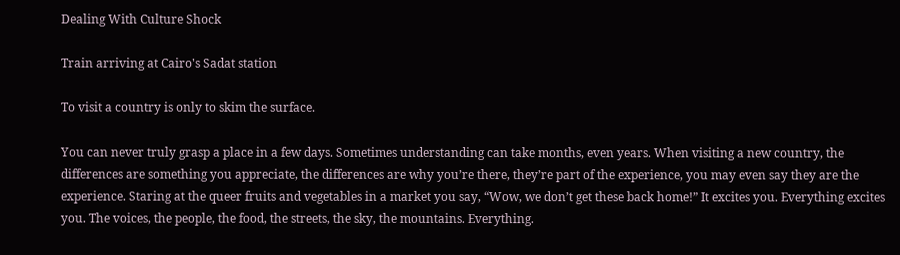Dealing With Culture Shock

Train arriving at Cairo's Sadat station

To visit a country is only to skim the surface.

You can never truly grasp a place in a few days. Sometimes understanding can take months, even years. When visiting a new country, the differences are something you appreciate, the differences are why you’re there, they’re part of the experience, you may even say they are the experience. Staring at the queer fruits and vegetables in a market you say, “Wow, we don’t get these back home!” It excites you. Everything excites you. The voices, the people, the food, the streets, the sky, the mountains. Everything.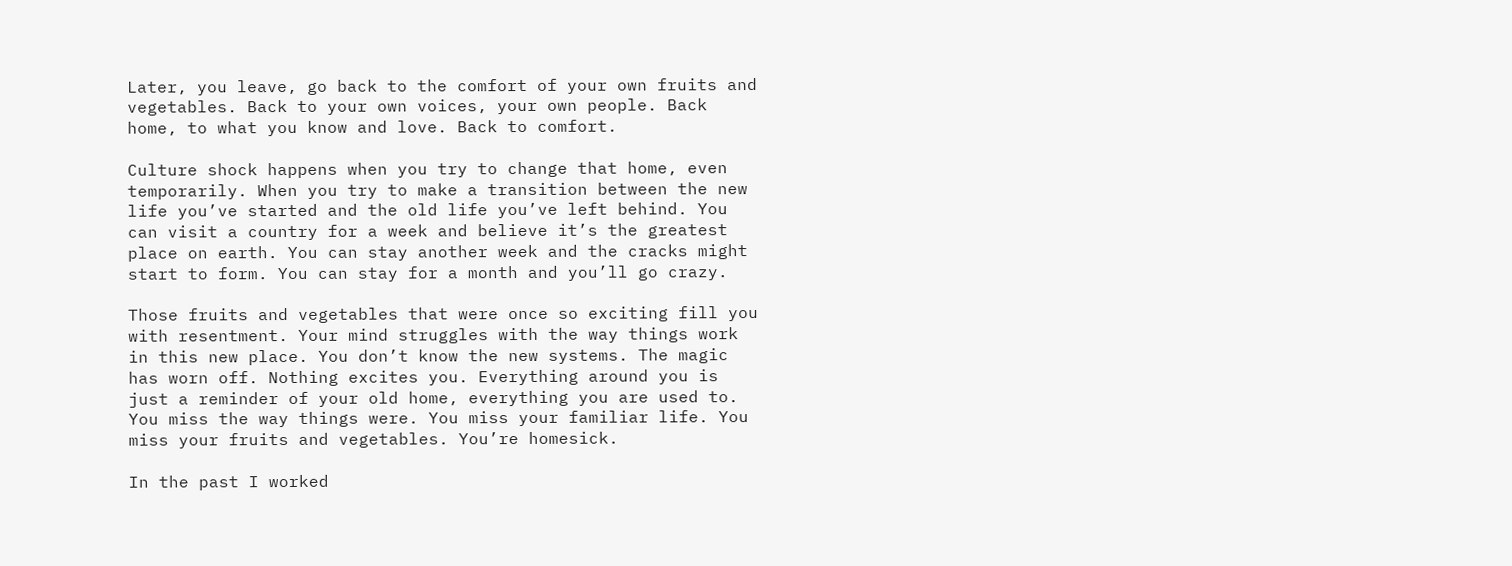Later, you leave, go back to the comfort of your own fruits and vegetables. Back to your own voices, your own people. Back home, to what you know and love. Back to comfort.

Culture shock happens when you try to change that home, even temporarily. When you try to make a transition between the new life you’ve started and the old life you’ve left behind. You can visit a country for a week and believe it’s the greatest place on earth. You can stay another week and the cracks might start to form. You can stay for a month and you’ll go crazy.

Those fruits and vegetables that were once so exciting fill you with resentment. Your mind struggles with the way things work in this new place. You don’t know the new systems. The magic has worn off. Nothing excites you. Everything around you is just a reminder of your old home, everything you are used to. You miss the way things were. You miss your familiar life. You miss your fruits and vegetables. You’re homesick.

In the past I worked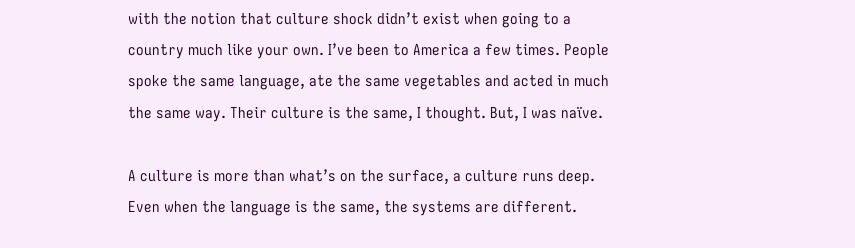with the notion that culture shock didn’t exist when going to a country much like your own. I’ve been to America a few times. People spoke the same language, ate the same vegetables and acted in much the same way. Their culture is the same, I thought. But, I was naïve.

A culture is more than what’s on the surface, a culture runs deep. Even when the language is the same, the systems are different.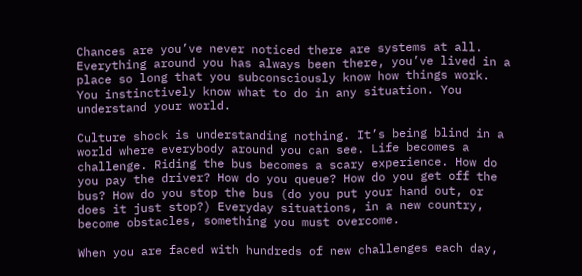Chances are you’ve never noticed there are systems at all. Everything around you has always been there, you’ve lived in a place so long that you subconsciously know how things work. You instinctively know what to do in any situation. You understand your world.

Culture shock is understanding nothing. It’s being blind in a world where everybody around you can see. Life becomes a challenge. Riding the bus becomes a scary experience. How do you pay the driver? How do you queue? How do you get off the bus? How do you stop the bus (do you put your hand out, or does it just stop?) Everyday situations, in a new country, become obstacles, something you must overcome.

When you are faced with hundreds of new challenges each day,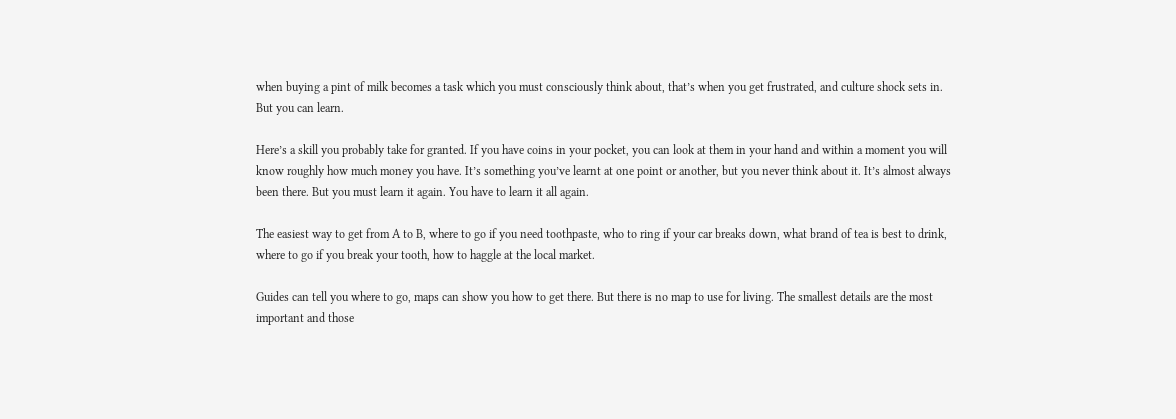when buying a pint of milk becomes a task which you must consciously think about, that’s when you get frustrated, and culture shock sets in. But you can learn.

Here’s a skill you probably take for granted. If you have coins in your pocket, you can look at them in your hand and within a moment you will know roughly how much money you have. It’s something you’ve learnt at one point or another, but you never think about it. It’s almost always been there. But you must learn it again. You have to learn it all again.

The easiest way to get from A to B, where to go if you need toothpaste, who to ring if your car breaks down, what brand of tea is best to drink, where to go if you break your tooth, how to haggle at the local market.

Guides can tell you where to go, maps can show you how to get there. But there is no map to use for living. The smallest details are the most important and those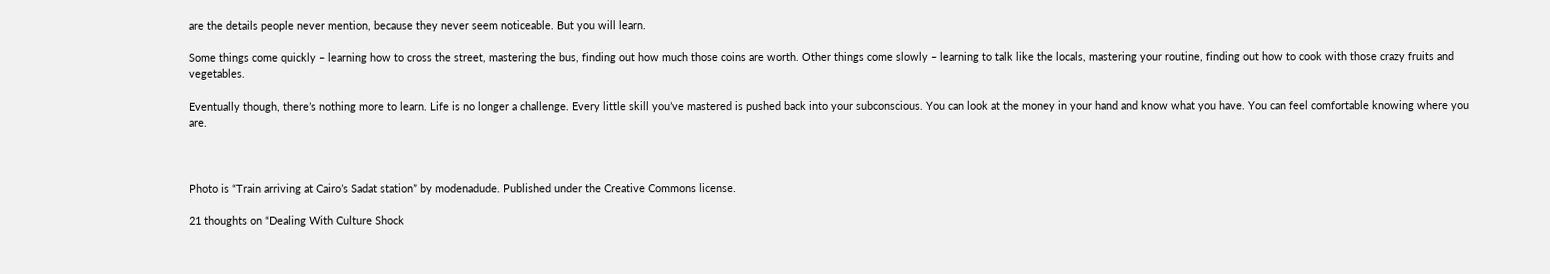are the details people never mention, because they never seem noticeable. But you will learn.

Some things come quickly – learning how to cross the street, mastering the bus, finding out how much those coins are worth. Other things come slowly – learning to talk like the locals, mastering your routine, finding out how to cook with those crazy fruits and vegetables.

Eventually though, there’s nothing more to learn. Life is no longer a challenge. Every little skill you’ve mastered is pushed back into your subconscious. You can look at the money in your hand and know what you have. You can feel comfortable knowing where you are.



Photo is “Train arriving at Cairo’s Sadat station” by modenadude. Published under the Creative Commons license.

21 thoughts on “Dealing With Culture Shock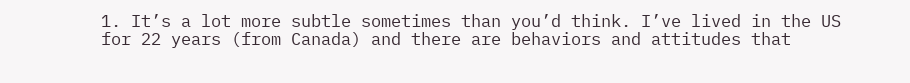1. It’s a lot more subtle sometimes than you’d think. I’ve lived in the US for 22 years (from Canada) and there are behaviors and attitudes that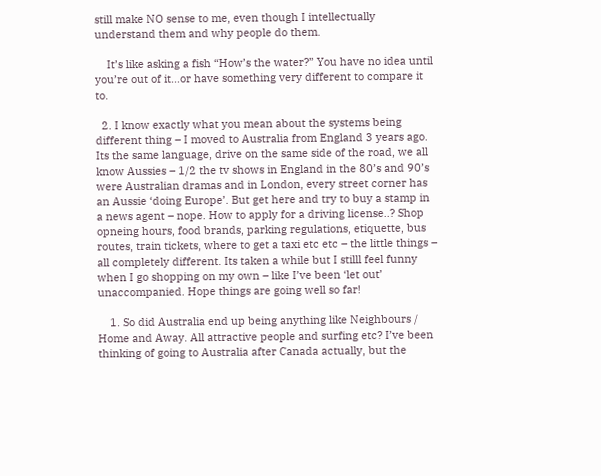still make NO sense to me, even though I intellectually understand them and why people do them.

    It’s like asking a fish “How’s the water?” You have no idea until you’re out of it…or have something very different to compare it to.

  2. I know exactly what you mean about the systems being different thing – I moved to Australia from England 3 years ago. Its the same language, drive on the same side of the road, we all know Aussies – 1/2 the tv shows in England in the 80’s and 90’s were Australian dramas and in London, every street corner has an Aussie ‘doing Europe’. But get here and try to buy a stamp in a news agent – nope. How to apply for a driving license..? Shop opneing hours, food brands, parking regulations, etiquette, bus routes, train tickets, where to get a taxi etc etc – the little things – all completely different. Its taken a while but I stilll feel funny when I go shopping on my own – like I’ve been ‘let out’ unaccompanied. Hope things are going well so far!

    1. So did Australia end up being anything like Neighbours / Home and Away. All attractive people and surfing etc? I’ve been thinking of going to Australia after Canada actually, but the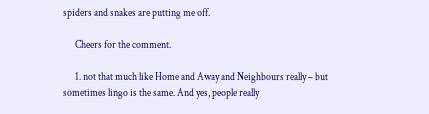spiders and snakes are putting me off.

      Cheers for the comment.

      1. not that much like Home and Away and Neighbours really – but sometimes lingo is the same. And yes, people really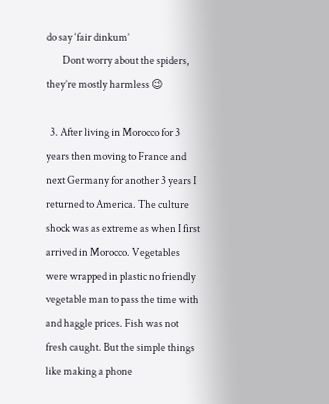do say ‘fair dinkum’
        Dont worry about the spiders, they’re mostly harmless 😉

  3. After living in Morocco for 3 years then moving to France and next Germany for another 3 years I returned to America. The culture shock was as extreme as when I first arrived in Morocco. Vegetables were wrapped in plastic no friendly vegetable man to pass the time with and haggle prices. Fish was not fresh caught. But the simple things like making a phone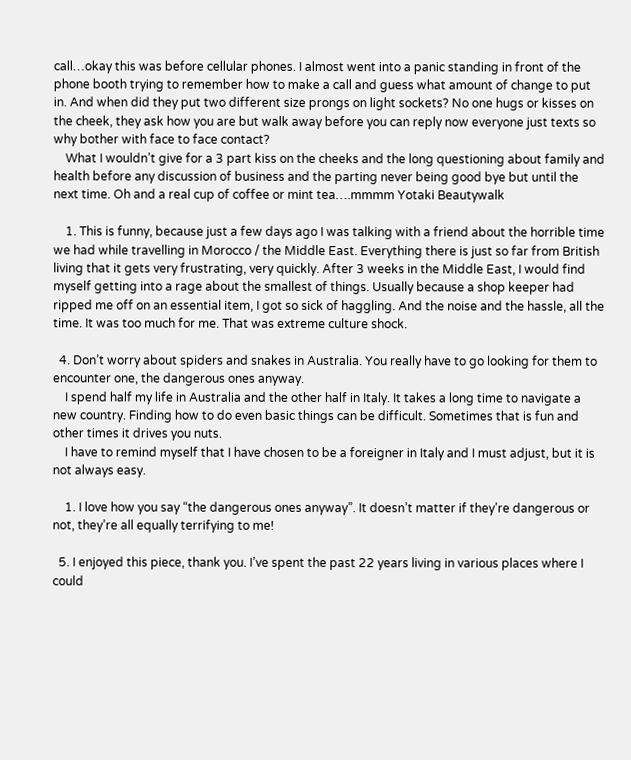call…okay this was before cellular phones. I almost went into a panic standing in front of the phone booth trying to remember how to make a call and guess what amount of change to put in. And when did they put two different size prongs on light sockets? No one hugs or kisses on the cheek, they ask how you are but walk away before you can reply now everyone just texts so why bother with face to face contact?
    What I wouldn’t give for a 3 part kiss on the cheeks and the long questioning about family and health before any discussion of business and the parting never being good bye but until the next time. Oh and a real cup of coffee or mint tea….mmmm Yotaki Beautywalk

    1. This is funny, because just a few days ago I was talking with a friend about the horrible time we had while travelling in Morocco / the Middle East. Everything there is just so far from British living that it gets very frustrating, very quickly. After 3 weeks in the Middle East, I would find myself getting into a rage about the smallest of things. Usually because a shop keeper had ripped me off on an essential item, I got so sick of haggling. And the noise and the hassle, all the time. It was too much for me. That was extreme culture shock.

  4. Don’t worry about spiders and snakes in Australia. You really have to go looking for them to encounter one, the dangerous ones anyway.
    I spend half my life in Australia and the other half in Italy. It takes a long time to navigate a new country. Finding how to do even basic things can be difficult. Sometimes that is fun and other times it drives you nuts.
    I have to remind myself that I have chosen to be a foreigner in Italy and I must adjust, but it is not always easy.

    1. I love how you say “the dangerous ones anyway”. It doesn’t matter if they’re dangerous or not, they’re all equally terrifying to me!

  5. I enjoyed this piece, thank you. I’ve spent the past 22 years living in various places where I could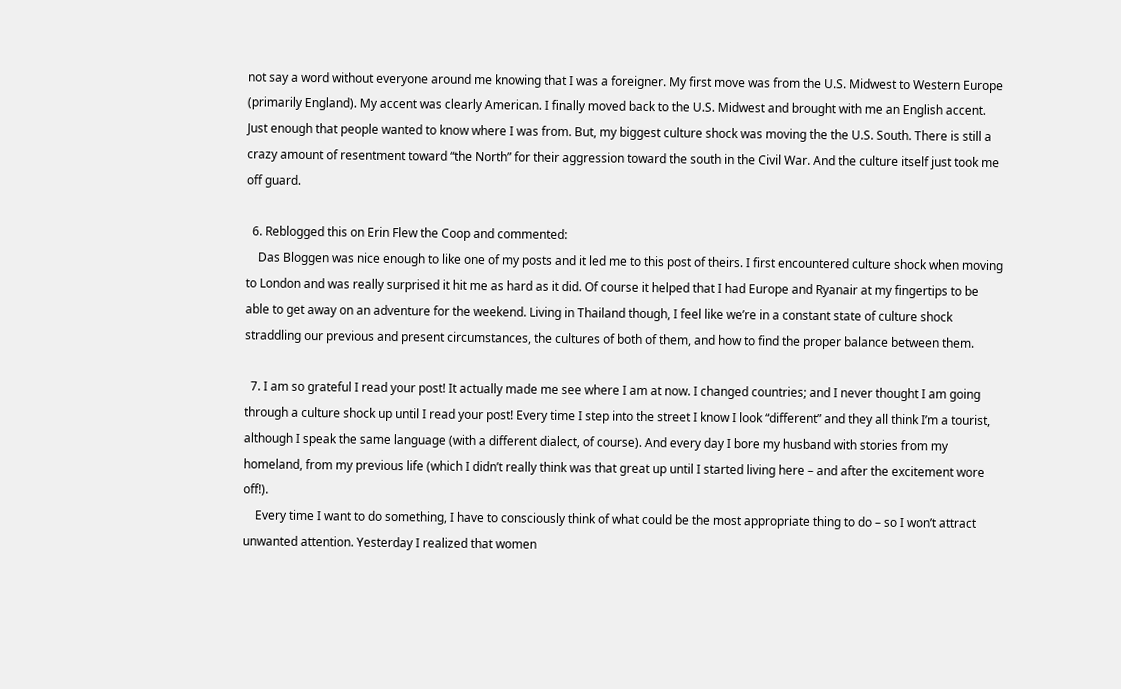not say a word without everyone around me knowing that I was a foreigner. My first move was from the U.S. Midwest to Western Europe (primarily England). My accent was clearly American. I finally moved back to the U.S. Midwest and brought with me an English accent. Just enough that people wanted to know where I was from. But, my biggest culture shock was moving the the U.S. South. There is still a crazy amount of resentment toward “the North” for their aggression toward the south in the Civil War. And the culture itself just took me off guard.

  6. Reblogged this on Erin Flew the Coop and commented:
    Das Bloggen was nice enough to like one of my posts and it led me to this post of theirs. I first encountered culture shock when moving to London and was really surprised it hit me as hard as it did. Of course it helped that I had Europe and Ryanair at my fingertips to be able to get away on an adventure for the weekend. Living in Thailand though, I feel like we’re in a constant state of culture shock straddling our previous and present circumstances, the cultures of both of them, and how to find the proper balance between them.

  7. I am so grateful I read your post! It actually made me see where I am at now. I changed countries; and I never thought I am going through a culture shock up until I read your post! Every time I step into the street I know I look “different” and they all think I’m a tourist, although I speak the same language (with a different dialect, of course). And every day I bore my husband with stories from my homeland, from my previous life (which I didn’t really think was that great up until I started living here – and after the excitement wore off!).
    Every time I want to do something, I have to consciously think of what could be the most appropriate thing to do – so I won’t attract unwanted attention. Yesterday I realized that women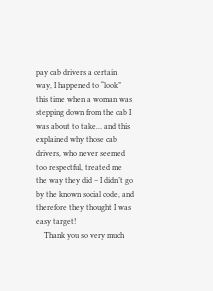pay cab drivers a certain way, I happened to “look” this time when a woman was stepping down from the cab I was about to take… and this explained why those cab drivers, who never seemed too respectful, treated me the way they did – I didn’t go by the known social code, and therefore they thought I was easy target!
    Thank you so very much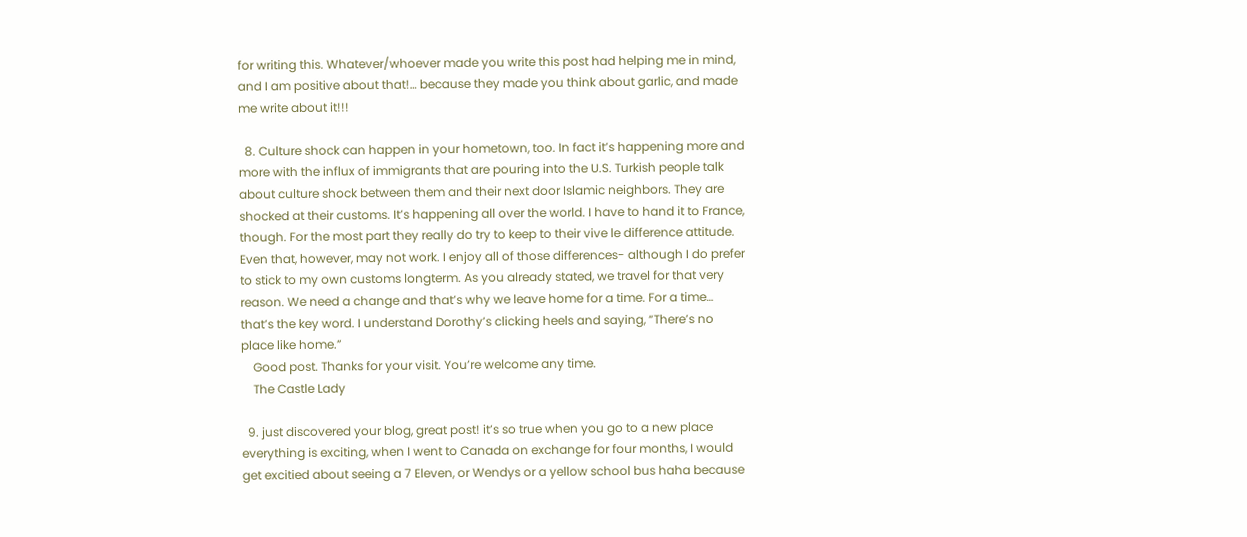for writing this. Whatever/whoever made you write this post had helping me in mind, and I am positive about that!… because they made you think about garlic, and made me write about it!!!

  8. Culture shock can happen in your hometown, too. In fact it’s happening more and more with the influx of immigrants that are pouring into the U.S. Turkish people talk about culture shock between them and their next door Islamic neighbors. They are shocked at their customs. It’s happening all over the world. I have to hand it to France, though. For the most part they really do try to keep to their vive le difference attitude. Even that, however, may not work. I enjoy all of those differences- although I do prefer to stick to my own customs longterm. As you already stated, we travel for that very reason. We need a change and that’s why we leave home for a time. For a time… that’s the key word. I understand Dorothy’s clicking heels and saying, “There’s no place like home.”
    Good post. Thanks for your visit. You’re welcome any time.
    The Castle Lady

  9. just discovered your blog, great post! it’s so true when you go to a new place everything is exciting, when I went to Canada on exchange for four months, I would get excitied about seeing a 7 Eleven, or Wendys or a yellow school bus haha because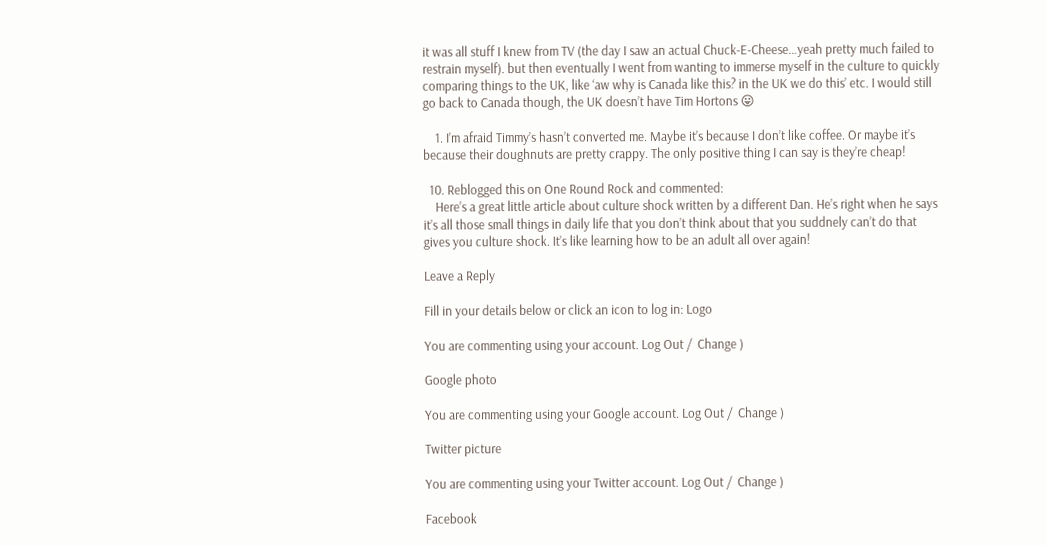it was all stuff I knew from TV (the day I saw an actual Chuck-E-Cheese…yeah pretty much failed to restrain myself). but then eventually I went from wanting to immerse myself in the culture to quickly comparing things to the UK, like ‘aw why is Canada like this? in the UK we do this’ etc. I would still go back to Canada though, the UK doesn’t have Tim Hortons 😛

    1. I’m afraid Timmy’s hasn’t converted me. Maybe it’s because I don’t like coffee. Or maybe it’s because their doughnuts are pretty crappy. The only positive thing I can say is they’re cheap!

  10. Reblogged this on One Round Rock and commented:
    Here’s a great little article about culture shock written by a different Dan. He’s right when he says it’s all those small things in daily life that you don’t think about that you suddnely can’t do that gives you culture shock. It’s like learning how to be an adult all over again!

Leave a Reply

Fill in your details below or click an icon to log in: Logo

You are commenting using your account. Log Out /  Change )

Google photo

You are commenting using your Google account. Log Out /  Change )

Twitter picture

You are commenting using your Twitter account. Log Out /  Change )

Facebook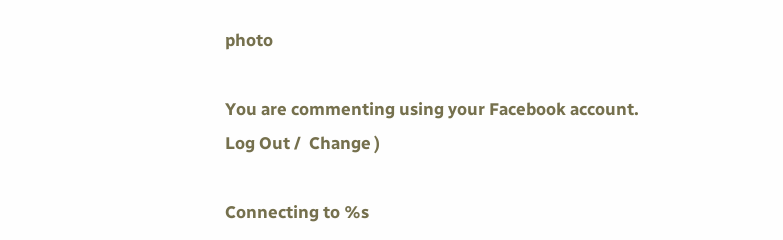photo

You are commenting using your Facebook account. Log Out /  Change )

Connecting to %s